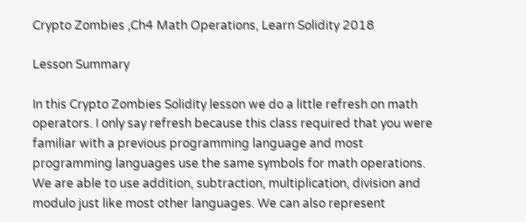Crypto Zombies ,Ch4 Math Operations, Learn Solidity 2018

Lesson Summary

In this Crypto Zombies Solidity lesson we do a little refresh on math operators. I only say refresh because this class required that you were familiar with a previous programming language and most programming languages use the same symbols for math operations. We are able to use addition, subtraction, multiplication, division and modulo just like most other languages. We can also represent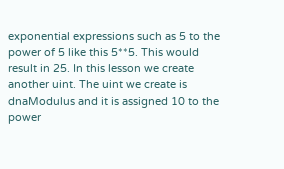exponential expressions such as 5 to the power of 5 like this 5**5. This would result in 25. In this lesson we create another uint. The uint we create is dnaModulus and it is assigned 10 to the power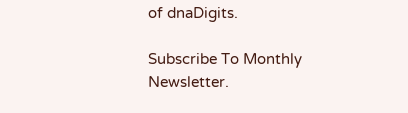of dnaDigits.

Subscribe To Monthly Newsletter.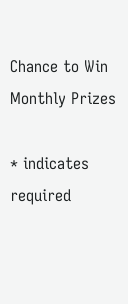Chance to Win Monthly Prizes

* indicates required